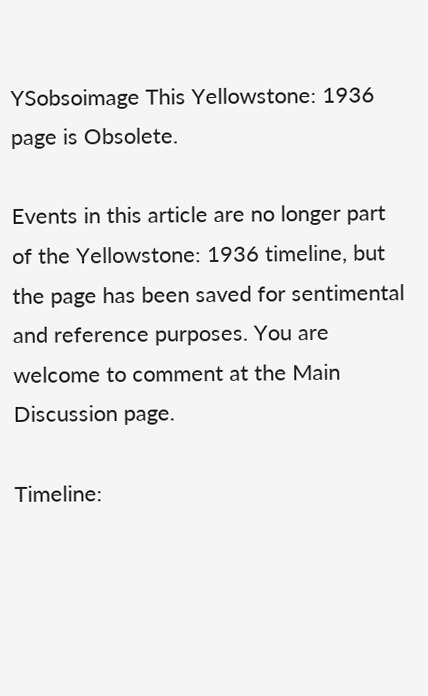YSobsoimage This Yellowstone: 1936 page is Obsolete.

Events in this article are no longer part of the Yellowstone: 1936 timeline, but the page has been saved for sentimental and reference purposes. You are welcome to comment at the Main Discussion page.

Timeline: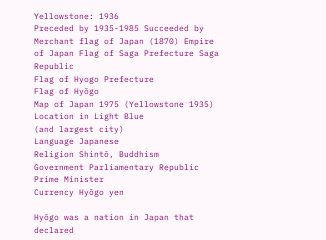Yellowstone: 1936
Preceded by 1935-1985 Succeeded by
Merchant flag of Japan (1870) Empire of Japan Flag of Saga Prefecture Saga Republic
Flag of Hyogo Prefecture
Flag of Hyōgo
Map of Japan 1975 (Yellowstone 1935)
Location in Light Blue
(and largest city)
Language Japanese
Religion Shintō, Buddhism
Government Parliamentary Republic
Prime Minister
Currency Hyōgo yen

Hyōgo was a nation in Japan that declared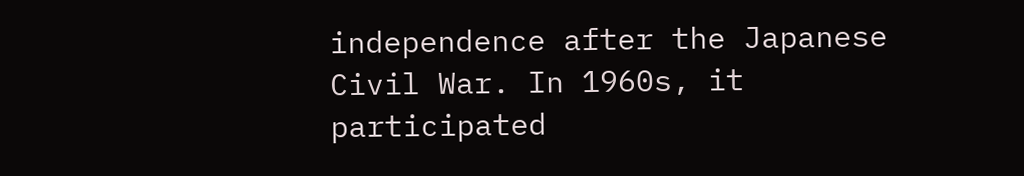independence after the Japanese Civil War. In 1960s, it participated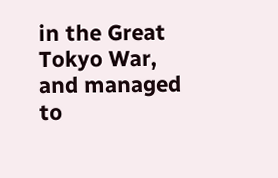in the Great Tokyo War, and managed to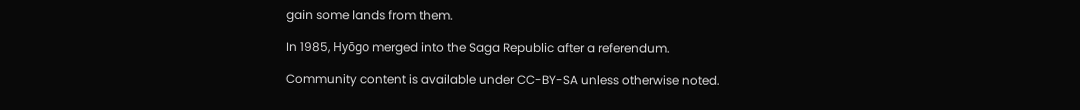gain some lands from them.

In 1985, Hyōgo merged into the Saga Republic after a referendum.

Community content is available under CC-BY-SA unless otherwise noted.